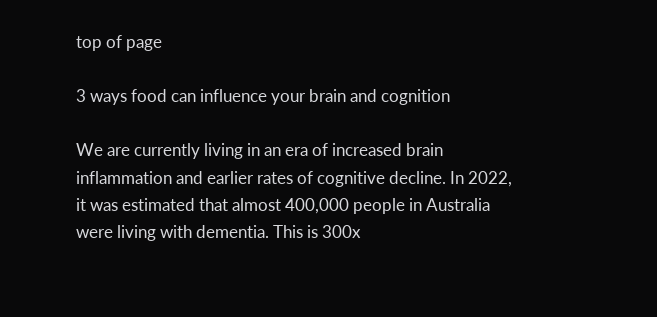top of page

3 ways food can influence your brain and cognition

We are currently living in an era of increased brain inflammation and earlier rates of cognitive decline. In 2022, it was estimated that almost 400,000 people in Australia were living with dementia. This is 300x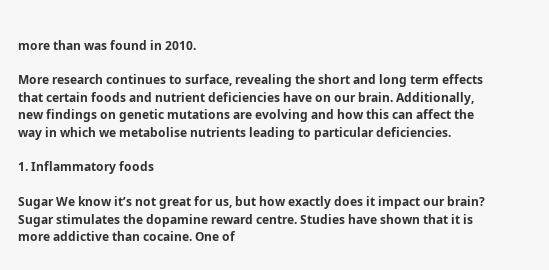more than was found in 2010.

More research continues to surface, revealing the short and long term effects that certain foods and nutrient deficiencies have on our brain. Additionally, new findings on genetic mutations are evolving and how this can affect the way in which we metabolise nutrients leading to particular deficiencies.

1. Inflammatory foods

Sugar We know it’s not great for us, but how exactly does it impact our brain? Sugar stimulates the dopamine reward centre. Studies have shown that it is more addictive than cocaine. One of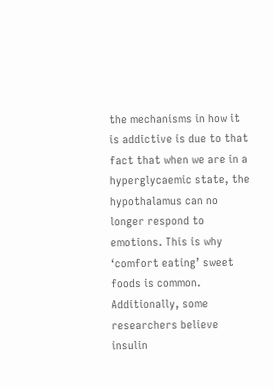the mechanisms in how it is addictive is due to that fact that when we are in a hyperglycaemic state, the hypothalamus can no longer respond to emotions. This is why ‘comfort eating’ sweet foods is common. Additionally, some researchers believe insulin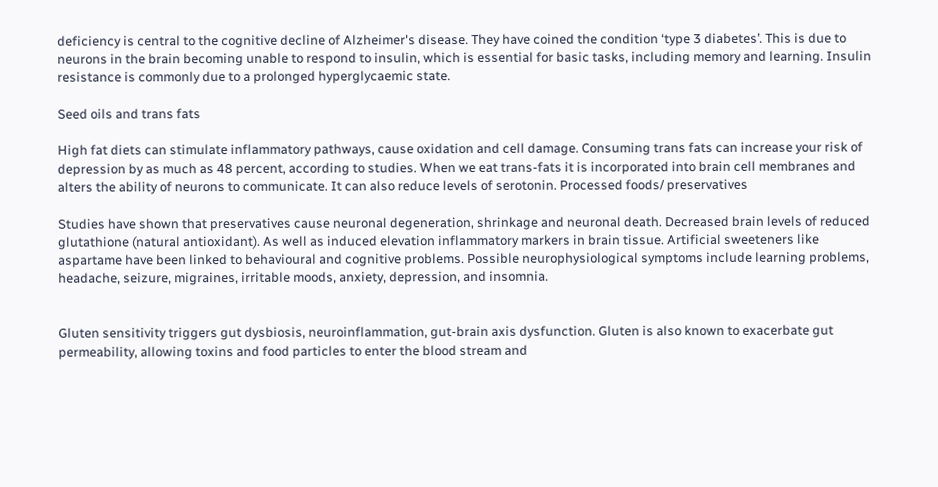deficiency is central to the cognitive decline of Alzheimer's disease. They have coined the condition ‘type 3 diabetes’. This is due to neurons in the brain becoming unable to respond to insulin, which is essential for basic tasks, including memory and learning. Insulin resistance is commonly due to a prolonged hyperglycaemic state.

Seed oils and trans fats

High fat diets can stimulate inflammatory pathways, cause oxidation and cell damage. Consuming trans fats can increase your risk of depression by as much as 48 percent, according to studies. When we eat trans-fats it is incorporated into brain cell membranes and alters the ability of neurons to communicate. It can also reduce levels of serotonin. Processed foods/ preservatives

Studies have shown that preservatives cause neuronal degeneration, shrinkage and neuronal death. Decreased brain levels of reduced glutathione (natural antioxidant). As well as induced elevation inflammatory markers in brain tissue. Artificial sweeteners like aspartame have been linked to behavioural and cognitive problems. Possible neurophysiological symptoms include learning problems, headache, seizure, migraines, irritable moods, anxiety, depression, and insomnia.


Gluten sensitivity triggers gut dysbiosis, neuroinflammation, gut-brain axis dysfunction. Gluten is also known to exacerbate gut permeability, allowing toxins and food particles to enter the blood stream and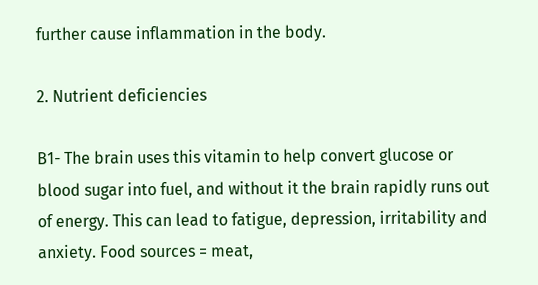further cause inflammation in the body.

2. Nutrient deficiencies

B1- The brain uses this vitamin to help convert glucose or blood sugar into fuel, and without it the brain rapidly runs out of energy. This can lead to fatigue, depression, irritability and anxiety. Food sources = meat,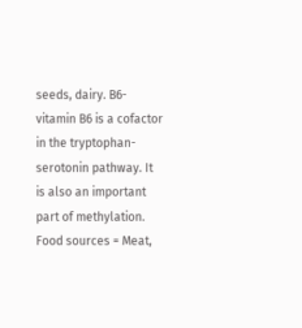seeds, dairy. B6- vitamin B6 is a cofactor in the tryptophan-serotonin pathway. It is also an important part of methylation. Food sources = Meat,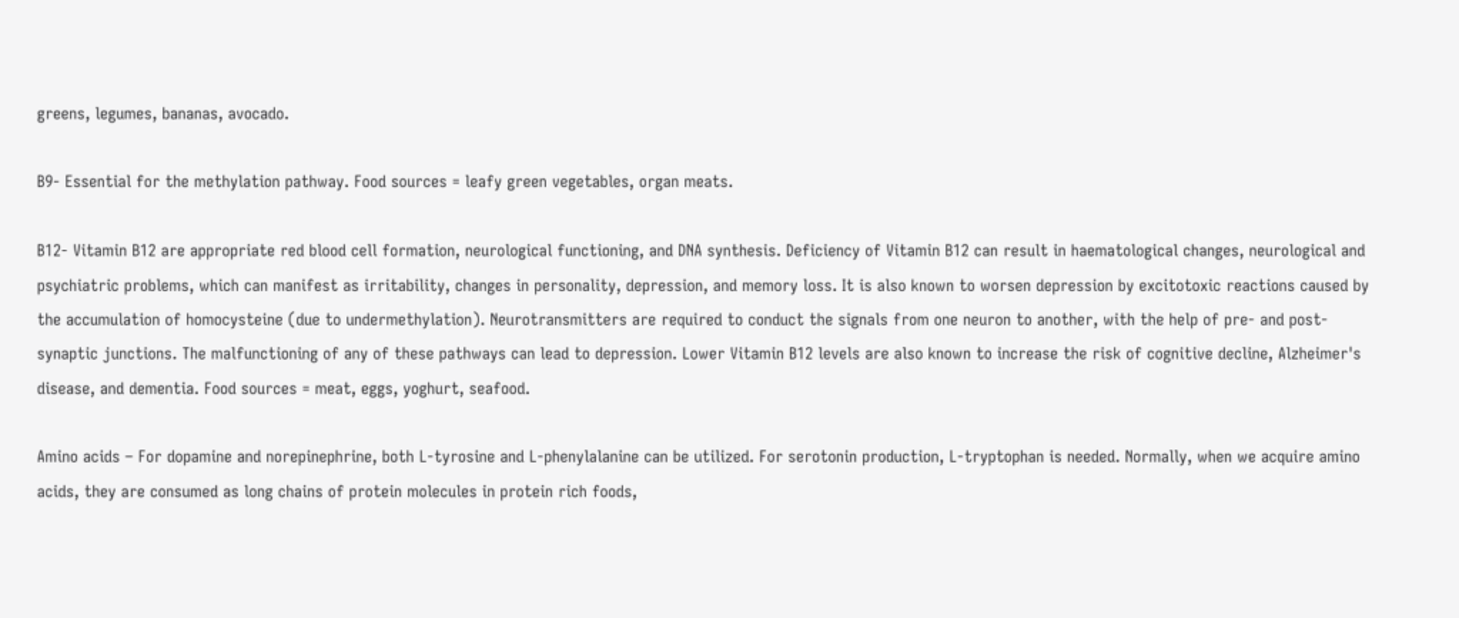greens, legumes, bananas, avocado.

B9- Essential for the methylation pathway. Food sources = leafy green vegetables, organ meats.

B12- Vitamin B12 are appropriate red blood cell formation, neurological functioning, and DNA synthesis. Deficiency of Vitamin B12 can result in haematological changes, neurological and psychiatric problems, which can manifest as irritability, changes in personality, depression, and memory loss. It is also known to worsen depression by excitotoxic reactions caused by the accumulation of homocysteine (due to undermethylation). Neurotransmitters are required to conduct the signals from one neuron to another, with the help of pre- and post-synaptic junctions. The malfunctioning of any of these pathways can lead to depression. Lower Vitamin B12 levels are also known to increase the risk of cognitive decline, Alzheimer's disease, and dementia. Food sources = meat, eggs, yoghurt, seafood.

Amino acids – For dopamine and norepinephrine, both L-tyrosine and L-phenylalanine can be utilized. For serotonin production, L-tryptophan is needed. Normally, when we acquire amino acids, they are consumed as long chains of protein molecules in protein rich foods,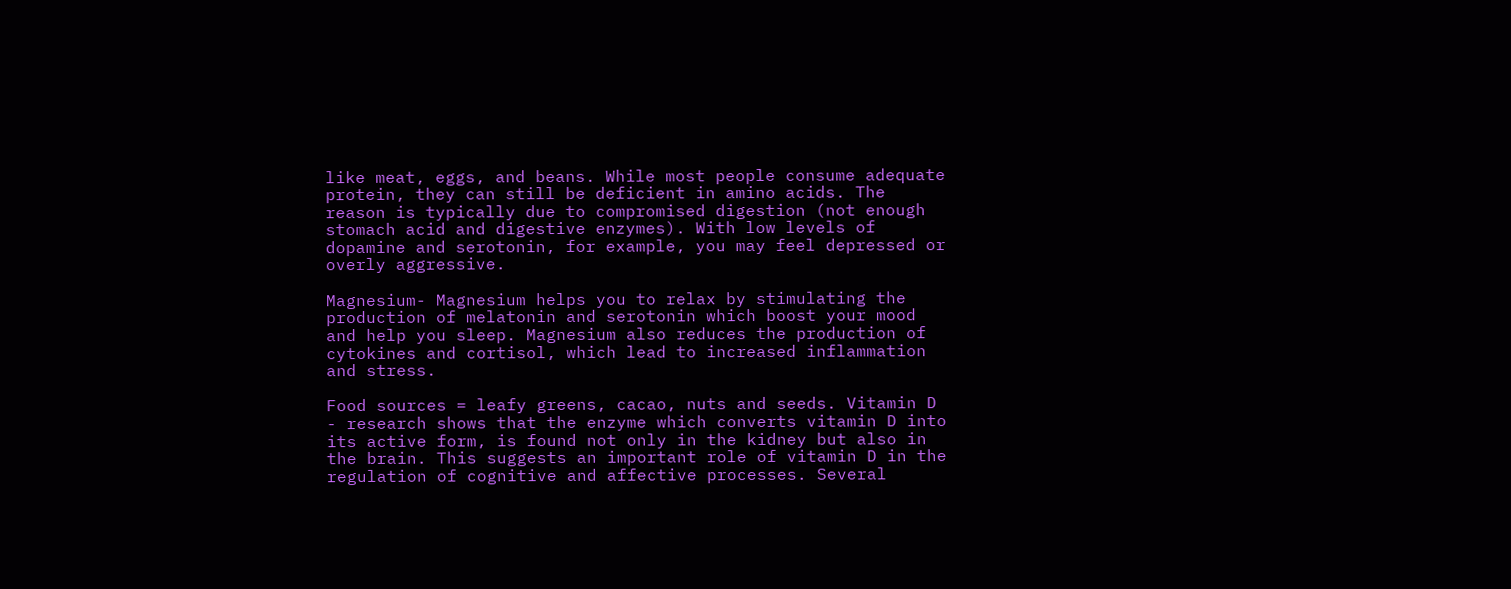like meat, eggs, and beans. While most people consume adequate protein, they can still be deficient in amino acids. The reason is typically due to compromised digestion (not enough stomach acid and digestive enzymes). With low levels of dopamine and serotonin, for example, you may feel depressed or overly aggressive.

Magnesium- Magnesium helps you to relax by stimulating the production of melatonin and serotonin which boost your mood and help you sleep. Magnesium also reduces the production of cytokines and cortisol, which lead to increased inflammation and stress.

Food sources = leafy greens, cacao, nuts and seeds. Vitamin D - research shows that the enzyme which converts vitamin D into its active form, is found not only in the kidney but also in the brain. This suggests an important role of vitamin D in the regulation of cognitive and affective processes. Several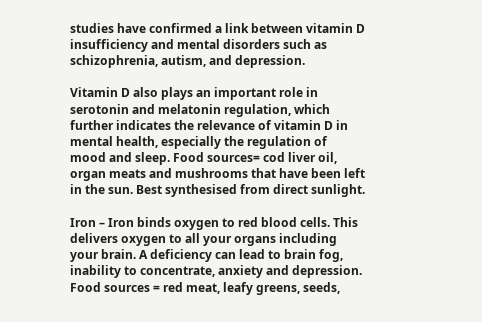studies have confirmed a link between vitamin D insufficiency and mental disorders such as schizophrenia, autism, and depression.

Vitamin D also plays an important role in serotonin and melatonin regulation, which further indicates the relevance of vitamin D in mental health, especially the regulation of mood and sleep. Food sources= cod liver oil, organ meats and mushrooms that have been left in the sun. Best synthesised from direct sunlight.

Iron – Iron binds oxygen to red blood cells. This delivers oxygen to all your organs including your brain. A deficiency can lead to brain fog, inability to concentrate, anxiety and depression. Food sources = red meat, leafy greens, seeds,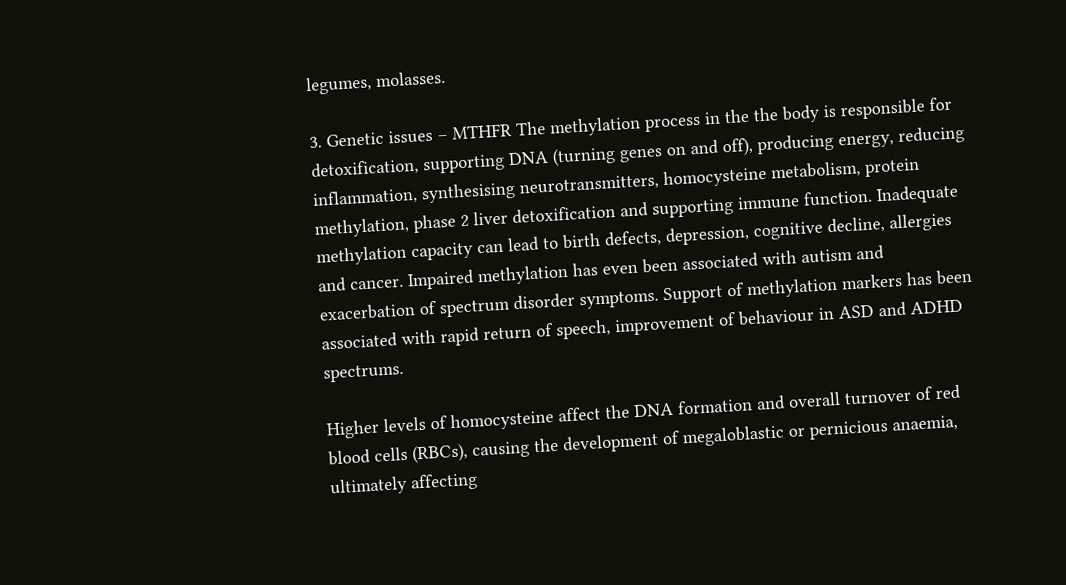legumes, molasses.

3. Genetic issues – MTHFR The methylation process in the the body is responsible for detoxification, supporting DNA (turning genes on and off), producing energy, reducing inflammation, synthesising neurotransmitters, homocysteine metabolism, protein methylation, phase 2 liver detoxification and supporting immune function. Inadequate methylation capacity can lead to birth defects, depression, cognitive decline, allergies and cancer. Impaired methylation has even been associated with autism and exacerbation of spectrum disorder symptoms. Support of methylation markers has been associated with rapid return of speech, improvement of behaviour in ASD and ADHD spectrums.

Higher levels of homocysteine affect the DNA formation and overall turnover of red blood cells (RBCs), causing the development of megaloblastic or pernicious anaemia, ultimately affecting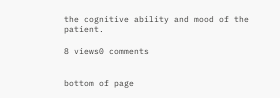the cognitive ability and mood of the patient.

8 views0 comments


bottom of page